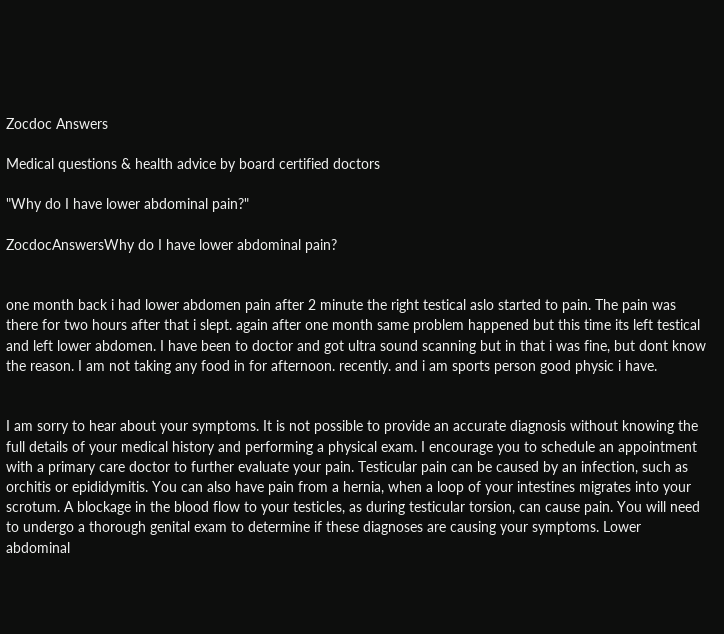Zocdoc Answers

Medical questions & health advice by board certified doctors

"Why do I have lower abdominal pain?"

ZocdocAnswersWhy do I have lower abdominal pain?


one month back i had lower abdomen pain after 2 minute the right testical aslo started to pain. The pain was there for two hours after that i slept. again after one month same problem happened but this time its left testical and left lower abdomen. I have been to doctor and got ultra sound scanning but in that i was fine, but dont know the reason. I am not taking any food in for afternoon. recently. and i am sports person good physic i have.


I am sorry to hear about your symptoms. It is not possible to provide an accurate diagnosis without knowing the full details of your medical history and performing a physical exam. I encourage you to schedule an appointment with a primary care doctor to further evaluate your pain. Testicular pain can be caused by an infection, such as orchitis or epididymitis. You can also have pain from a hernia, when a loop of your intestines migrates into your scrotum. A blockage in the blood flow to your testicles, as during testicular torsion, can cause pain. You will need to undergo a thorough genital exam to determine if these diagnoses are causing your symptoms. Lower abdominal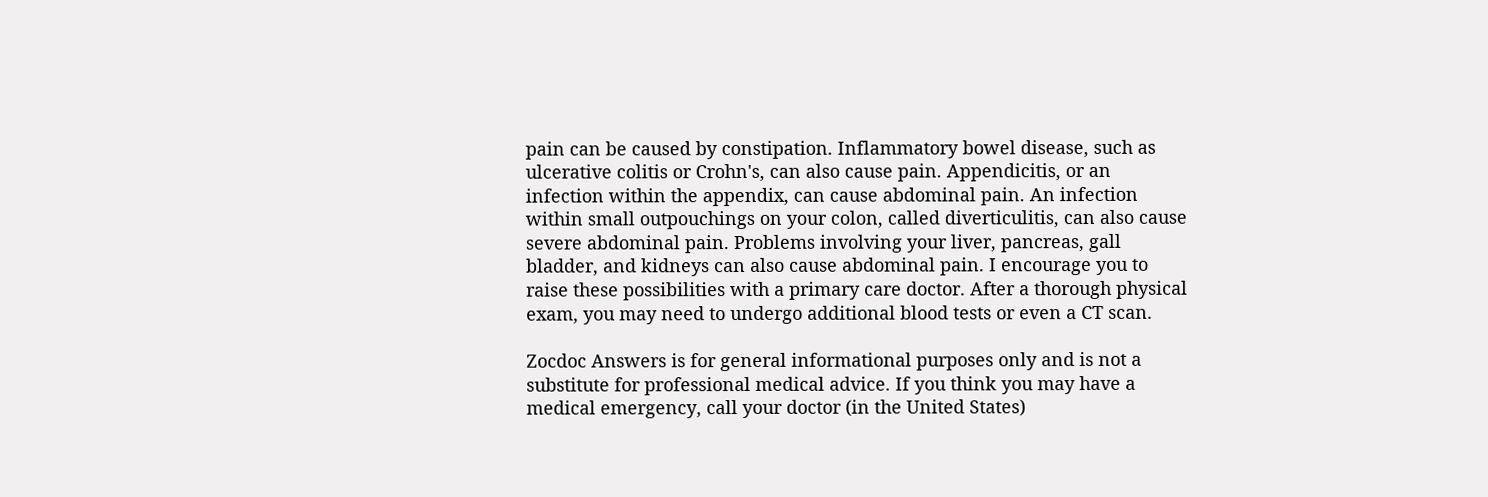pain can be caused by constipation. Inflammatory bowel disease, such as ulcerative colitis or Crohn's, can also cause pain. Appendicitis, or an infection within the appendix, can cause abdominal pain. An infection within small outpouchings on your colon, called diverticulitis, can also cause severe abdominal pain. Problems involving your liver, pancreas, gall bladder, and kidneys can also cause abdominal pain. I encourage you to raise these possibilities with a primary care doctor. After a thorough physical exam, you may need to undergo additional blood tests or even a CT scan.

Zocdoc Answers is for general informational purposes only and is not a substitute for professional medical advice. If you think you may have a medical emergency, call your doctor (in the United States)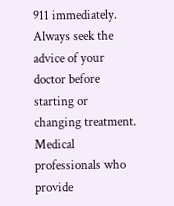911 immediately. Always seek the advice of your doctor before starting or changing treatment. Medical professionals who provide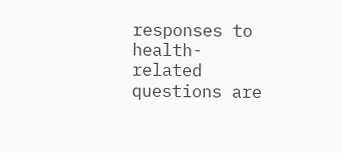responses to health-related questions are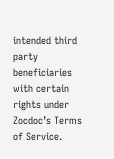intended third party beneficiaries with certain rights under Zocdoc’s Terms of Service.